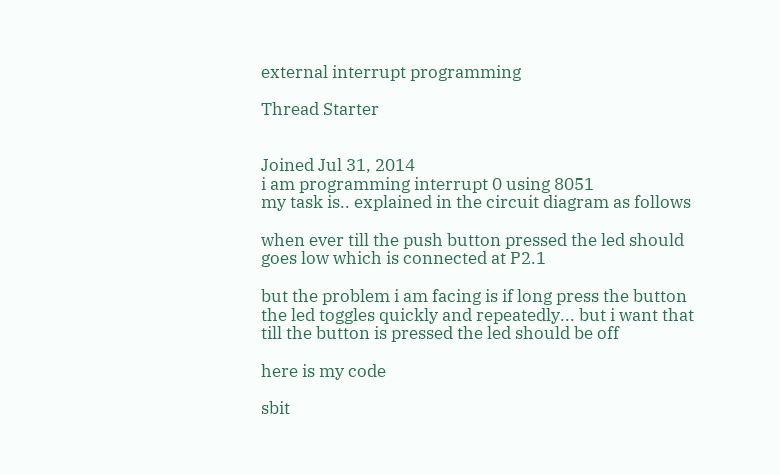external interrupt programming

Thread Starter


Joined Jul 31, 2014
i am programming interrupt 0 using 8051
my task is.. explained in the circuit diagram as follows

when ever till the push button pressed the led should goes low which is connected at P2.1

but the problem i am facing is if long press the button the led toggles quickly and repeatedly... but i want that till the button is pressed the led should be off

here is my code

sbit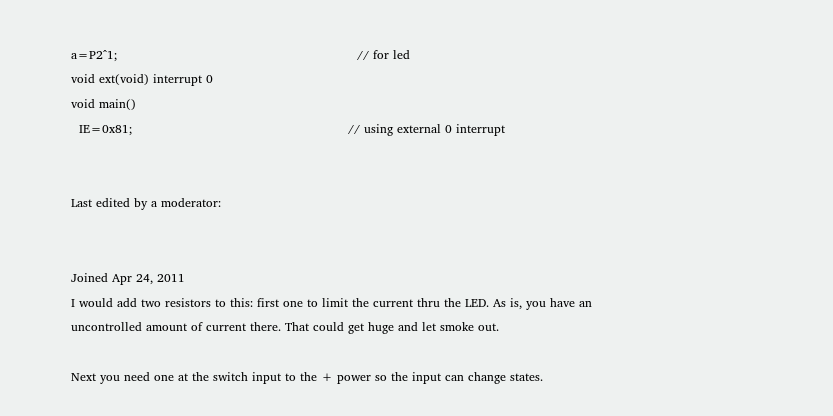a=P2^1;                                                            // for led
void ext(void) interrupt 0
void main()
  IE=0x81;                                                      // using external 0 interrupt


Last edited by a moderator:


Joined Apr 24, 2011
I would add two resistors to this: first one to limit the current thru the LED. As is, you have an uncontrolled amount of current there. That could get huge and let smoke out.

Next you need one at the switch input to the + power so the input can change states.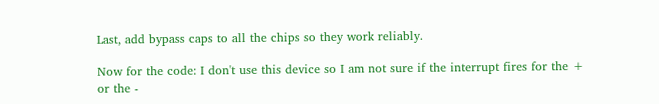Last, add bypass caps to all the chips so they work reliably.

Now for the code: I don't use this device so I am not sure if the interrupt fires for the + or the -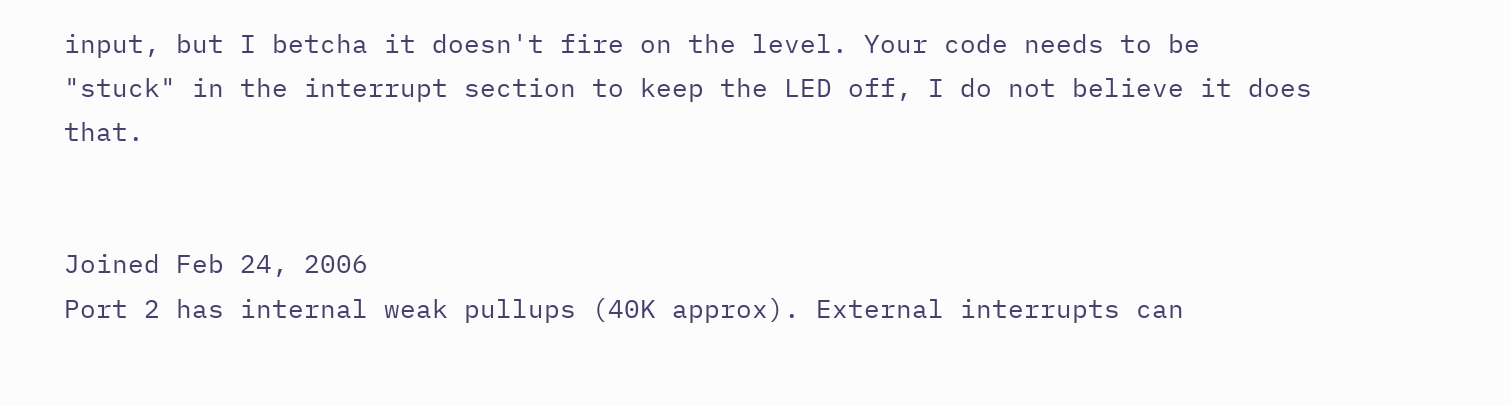input, but I betcha it doesn't fire on the level. Your code needs to be "stuck" in the interrupt section to keep the LED off, I do not believe it does that.


Joined Feb 24, 2006
Port 2 has internal weak pullups (40K approx). External interrupts can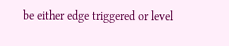be either edge triggered or level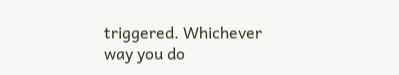triggered. Whichever way you do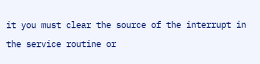it you must clear the source of the interrupt in the service routine or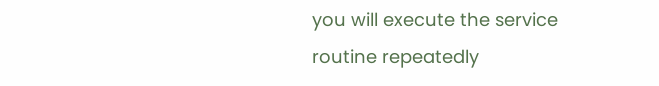you will execute the service routine repeatedly